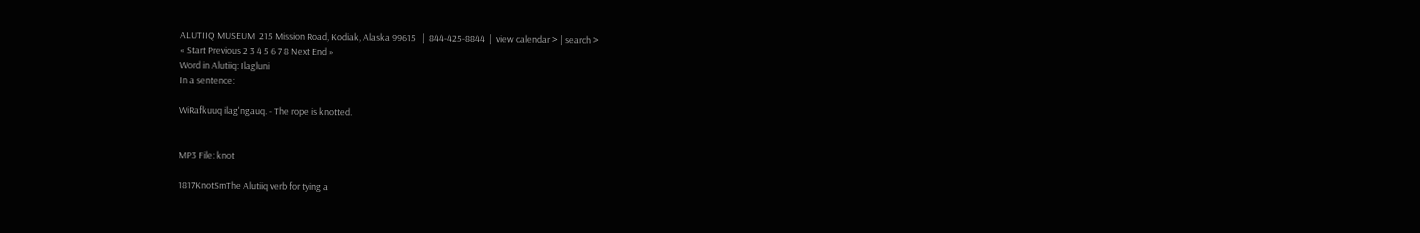ALUTIIQ MUSEUM  215 Mission Road, Kodiak, Alaska 99615   |  844-425-8844  |  view calendar > | search >
« Start Previous 2 3 4 5 6 7 8 Next End »
Word in Alutiiq: Ilagluni
In a sentence:

WiRafkuuq ilag'ngauq. - The rope is knotted.


MP3 File: knot

1817KnotSmThe Alutiiq verb for tying a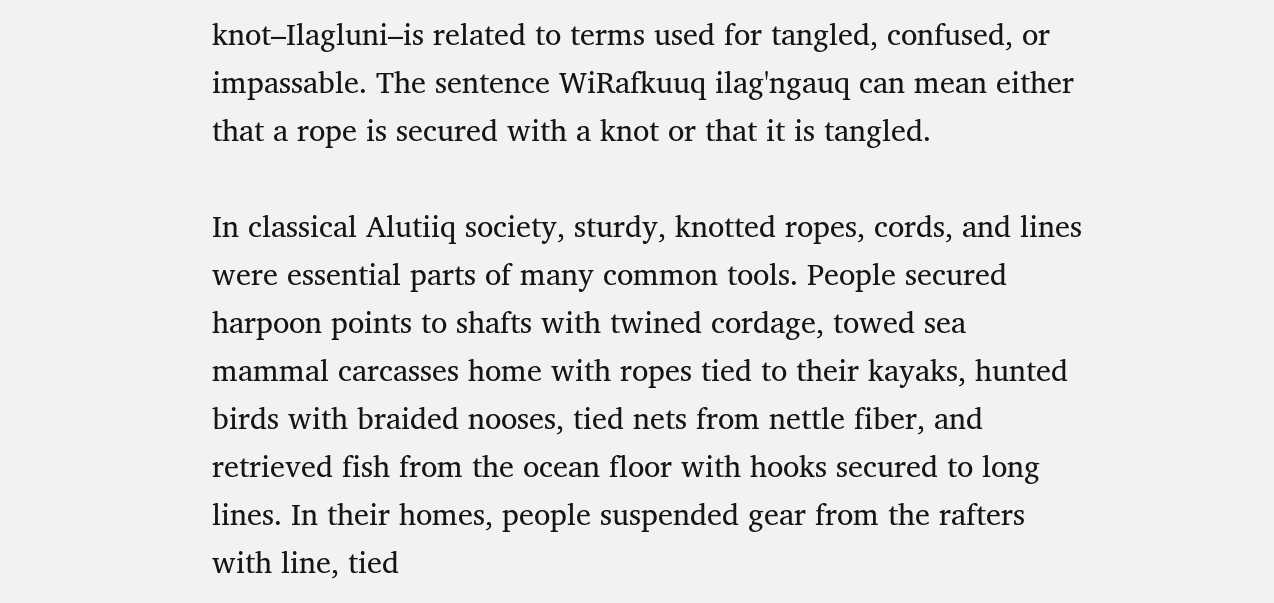knot–Ilagluni–is related to terms used for tangled, confused, or impassable. The sentence WiRafkuuq ilag'ngauq can mean either that a rope is secured with a knot or that it is tangled.

In classical Alutiiq society, sturdy, knotted ropes, cords, and lines were essential parts of many common tools. People secured harpoon points to shafts with twined cordage, towed sea mammal carcasses home with ropes tied to their kayaks, hunted birds with braided nooses, tied nets from nettle fiber, and retrieved fish from the ocean floor with hooks secured to long lines. In their homes, people suspended gear from the rafters with line, tied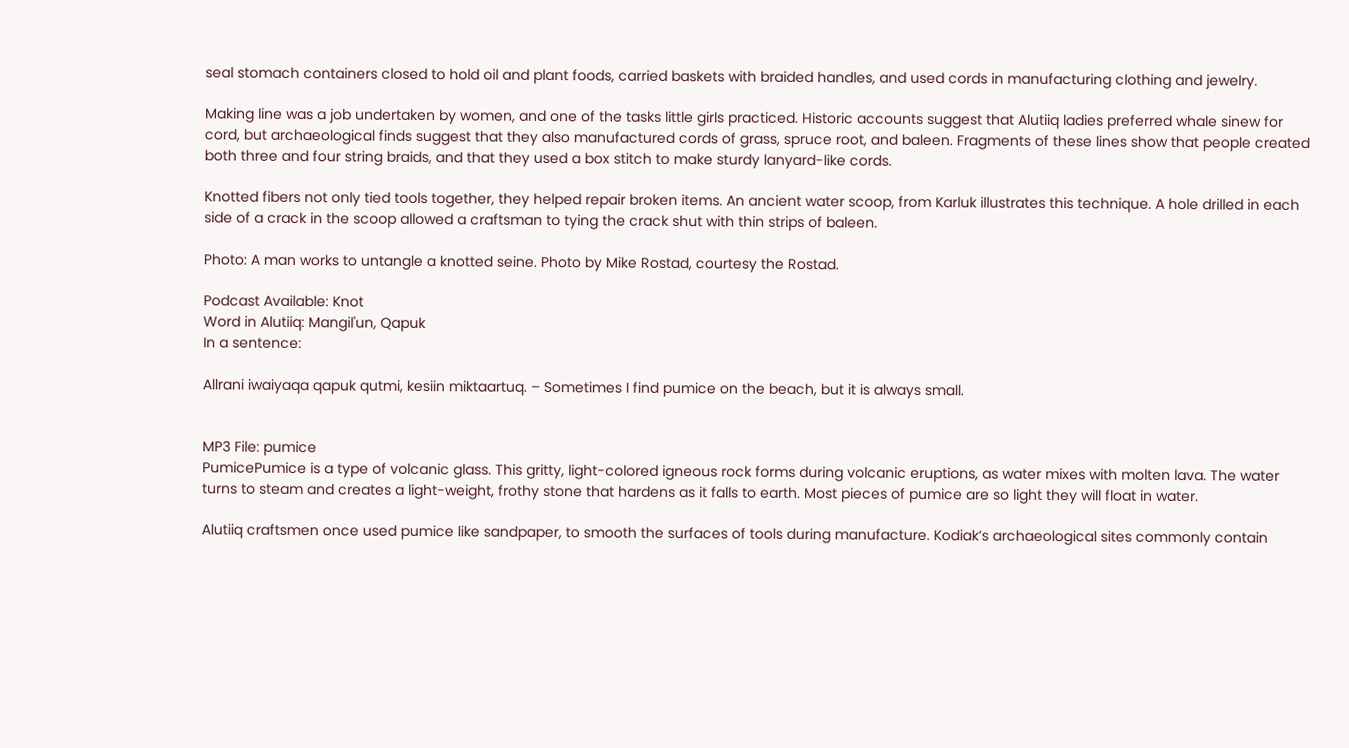seal stomach containers closed to hold oil and plant foods, carried baskets with braided handles, and used cords in manufacturing clothing and jewelry.

Making line was a job undertaken by women, and one of the tasks little girls practiced. Historic accounts suggest that Alutiiq ladies preferred whale sinew for cord, but archaeological finds suggest that they also manufactured cords of grass, spruce root, and baleen. Fragments of these lines show that people created both three and four string braids, and that they used a box stitch to make sturdy lanyard-like cords.

Knotted fibers not only tied tools together, they helped repair broken items. An ancient water scoop, from Karluk illustrates this technique. A hole drilled in each side of a crack in the scoop allowed a craftsman to tying the crack shut with thin strips of baleen.

Photo: A man works to untangle a knotted seine. Photo by Mike Rostad, courtesy the Rostad.

Podcast Available: Knot
Word in Alutiiq: Mangil'un, Qapuk
In a sentence:

Allrani iwaiyaqa qapuk qutmi, kesiin miktaartuq. – Sometimes I find pumice on the beach, but it is always small.


MP3 File: pumice
PumicePumice is a type of volcanic glass. This gritty, light-colored igneous rock forms during volcanic eruptions, as water mixes with molten lava. The water turns to steam and creates a light-weight, frothy stone that hardens as it falls to earth. Most pieces of pumice are so light they will float in water.

Alutiiq craftsmen once used pumice like sandpaper, to smooth the surfaces of tools during manufacture. Kodiak’s archaeological sites commonly contain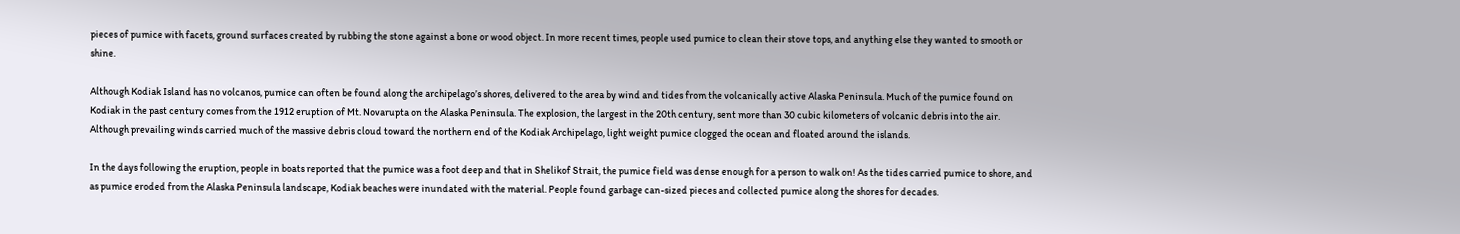pieces of pumice with facets, ground surfaces created by rubbing the stone against a bone or wood object. In more recent times, people used pumice to clean their stove tops, and anything else they wanted to smooth or shine.

Although Kodiak Island has no volcanos, pumice can often be found along the archipelago’s shores, delivered to the area by wind and tides from the volcanically active Alaska Peninsula. Much of the pumice found on Kodiak in the past century comes from the 1912 eruption of Mt. Novarupta on the Alaska Peninsula. The explosion, the largest in the 20th century, sent more than 30 cubic kilometers of volcanic debris into the air. Although prevailing winds carried much of the massive debris cloud toward the northern end of the Kodiak Archipelago, light weight pumice clogged the ocean and floated around the islands.

In the days following the eruption, people in boats reported that the pumice was a foot deep and that in Shelikof Strait, the pumice field was dense enough for a person to walk on! As the tides carried pumice to shore, and as pumice eroded from the Alaska Peninsula landscape, Kodiak beaches were inundated with the material. People found garbage can-sized pieces and collected pumice along the shores for decades.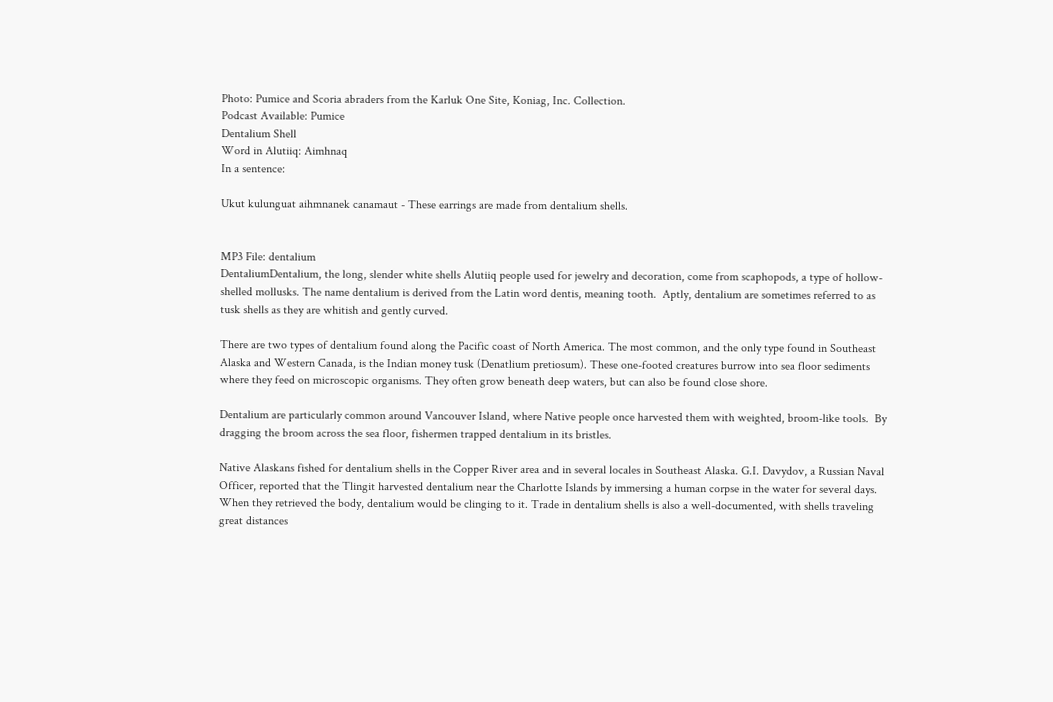Photo: Pumice and Scoria abraders from the Karluk One Site, Koniag, Inc. Collection.
Podcast Available: Pumice
Dentalium Shell
Word in Alutiiq: Aimhnaq
In a sentence:

Ukut kulunguat aihmnanek canamaut - These earrings are made from dentalium shells.


MP3 File: dentalium
DentaliumDentalium, the long, slender white shells Alutiiq people used for jewelry and decoration, come from scaphopods, a type of hollow-shelled mollusks. The name dentalium is derived from the Latin word dentis, meaning tooth.  Aptly, dentalium are sometimes referred to as tusk shells as they are whitish and gently curved.

There are two types of dentalium found along the Pacific coast of North America. The most common, and the only type found in Southeast Alaska and Western Canada, is the Indian money tusk (Denatlium pretiosum). These one-footed creatures burrow into sea floor sediments where they feed on microscopic organisms. They often grow beneath deep waters, but can also be found close shore.

Dentalium are particularly common around Vancouver Island, where Native people once harvested them with weighted, broom-like tools.  By dragging the broom across the sea floor, fishermen trapped dentalium in its bristles.

Native Alaskans fished for dentalium shells in the Copper River area and in several locales in Southeast Alaska. G.I. Davydov, a Russian Naval Officer, reported that the Tlingit harvested dentalium near the Charlotte Islands by immersing a human corpse in the water for several days. When they retrieved the body, dentalium would be clinging to it. Trade in dentalium shells is also a well-documented, with shells traveling great distances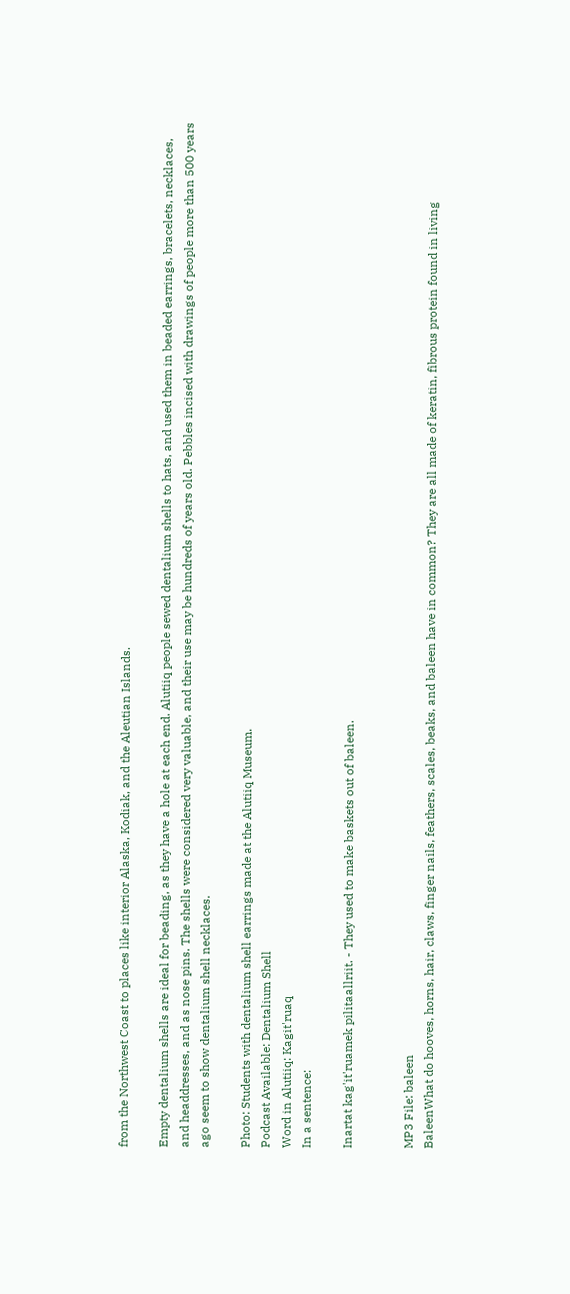from the Northwest Coast to places like interior Alaska, Kodiak, and the Aleutian Islands.

Empty dentalium shells are ideal for beading, as they have a hole at each end. Alutiiq people sewed dentalium shells to hats, and used them in beaded earrings, bracelets, necklaces, and headdresses, and as nose pins. The shells were considered very valuable, and their use may be hundreds of years old. Pebbles incised with drawings of people more than 500 years ago seem to show dentalium shell necklaces.

Photo: Students with dentalium shell earrings made at the Alutiiq Museum.
Podcast Available: Dentalium Shell
Word in Alutiiq: Kagit'ruaq
In a sentence:

Inartat kag'it'ruamek pilitaallriit. - They used to make baskets out of baleen.


MP3 File: baleen
BaleenWhat do hooves, horns, hair, claws, finger nails, feathers, scales, beaks, and baleen have in common? They are all made of keratin, fibrous protein found in living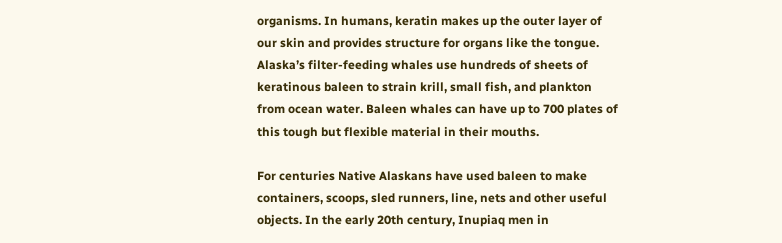organisms. In humans, keratin makes up the outer layer of our skin and provides structure for organs like the tongue. Alaska’s filter-feeding whales use hundreds of sheets of keratinous baleen to strain krill, small fish, and plankton from ocean water. Baleen whales can have up to 700 plates of this tough but flexible material in their mouths.

For centuries Native Alaskans have used baleen to make containers, scoops, sled runners, line, nets and other useful objects. In the early 20th century, Inupiaq men in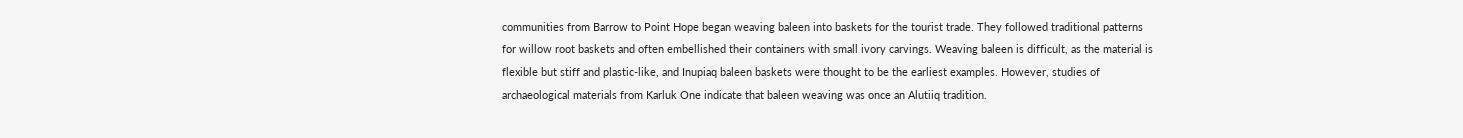communities from Barrow to Point Hope began weaving baleen into baskets for the tourist trade. They followed traditional patterns for willow root baskets and often embellished their containers with small ivory carvings. Weaving baleen is difficult, as the material is flexible but stiff and plastic-like, and Inupiaq baleen baskets were thought to be the earliest examples. However, studies of archaeological materials from Karluk One indicate that baleen weaving was once an Alutiiq tradition.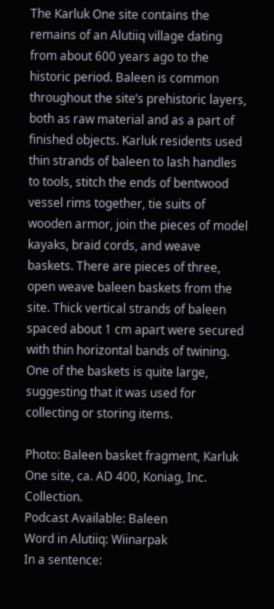The Karluk One site contains the remains of an Alutiiq village dating from about 600 years ago to the historic period. Baleen is common throughout the site’s prehistoric layers, both as raw material and as a part of finished objects. Karluk residents used thin strands of baleen to lash handles to tools, stitch the ends of bentwood vessel rims together, tie suits of wooden armor, join the pieces of model kayaks, braid cords, and weave baskets. There are pieces of three, open weave baleen baskets from the site. Thick vertical strands of baleen spaced about 1 cm apart were secured with thin horizontal bands of twining. One of the baskets is quite large, suggesting that it was used for collecting or storing items.

Photo: Baleen basket fragment, Karluk One site, ca. AD 400, Koniag, Inc. Collection.
Podcast Available: Baleen
Word in Alutiiq: Wiinarpak
In a sentence: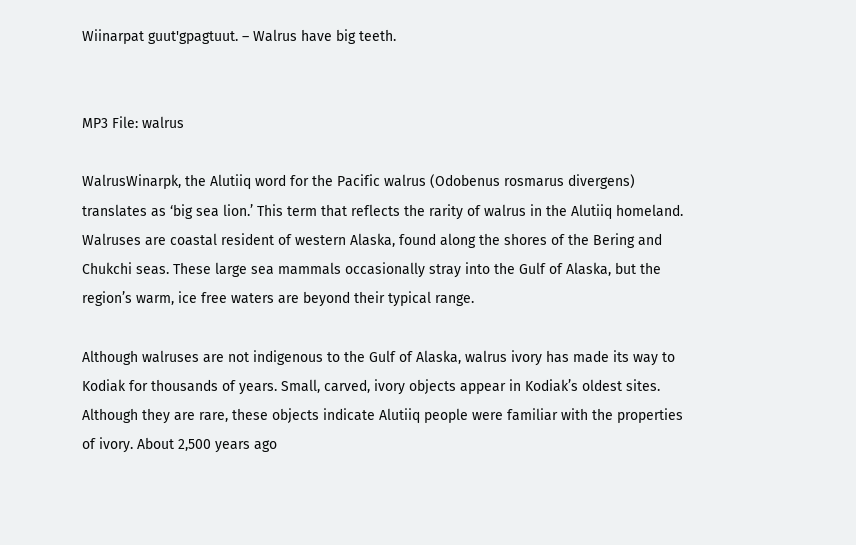Wiinarpat guut'gpagtuut. – Walrus have big teeth.


MP3 File: walrus

WalrusWinarpk, the Alutiiq word for the Pacific walrus (Odobenus rosmarus divergens) translates as ‘big sea lion.’ This term that reflects the rarity of walrus in the Alutiiq homeland. Walruses are coastal resident of western Alaska, found along the shores of the Bering and Chukchi seas. These large sea mammals occasionally stray into the Gulf of Alaska, but the region’s warm, ice free waters are beyond their typical range.

Although walruses are not indigenous to the Gulf of Alaska, walrus ivory has made its way to Kodiak for thousands of years. Small, carved, ivory objects appear in Kodiak’s oldest sites. Although they are rare, these objects indicate Alutiiq people were familiar with the properties of ivory. About 2,500 years ago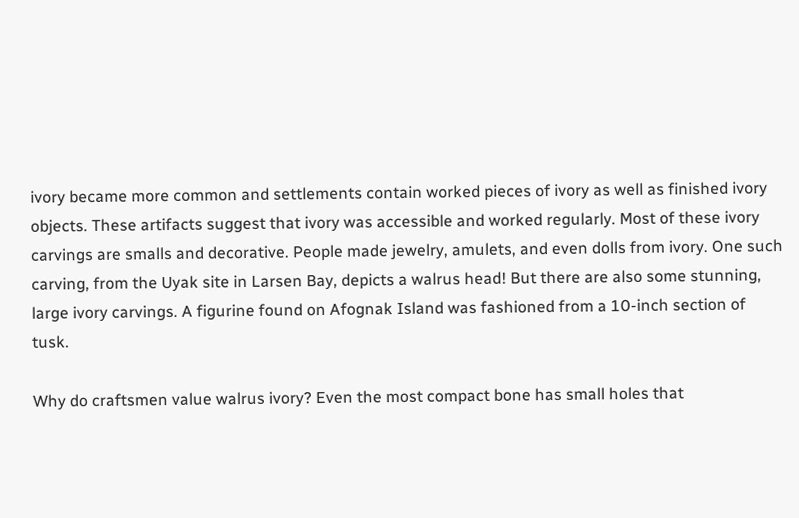ivory became more common and settlements contain worked pieces of ivory as well as finished ivory objects. These artifacts suggest that ivory was accessible and worked regularly. Most of these ivory carvings are smalls and decorative. People made jewelry, amulets, and even dolls from ivory. One such carving, from the Uyak site in Larsen Bay, depicts a walrus head! But there are also some stunning, large ivory carvings. A figurine found on Afognak Island was fashioned from a 10-inch section of tusk.

Why do craftsmen value walrus ivory? Even the most compact bone has small holes that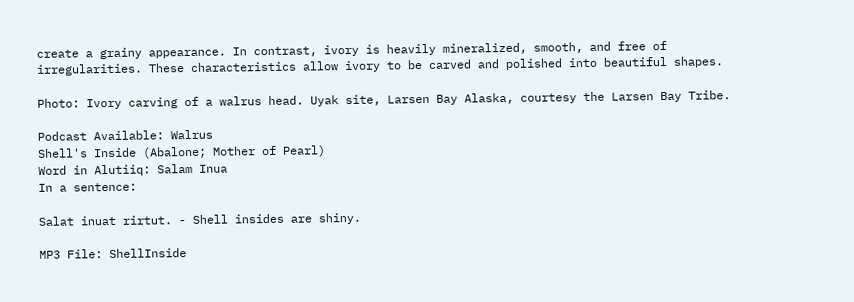create a grainy appearance. In contrast, ivory is heavily mineralized, smooth, and free of irregularities. These characteristics allow ivory to be carved and polished into beautiful shapes.

Photo: Ivory carving of a walrus head. Uyak site, Larsen Bay Alaska, courtesy the Larsen Bay Tribe.

Podcast Available: Walrus
Shell's Inside (Abalone; Mother of Pearl)
Word in Alutiiq: Salam Inua
In a sentence:

Salat inuat rirtut. - Shell insides are shiny.

MP3 File: ShellInside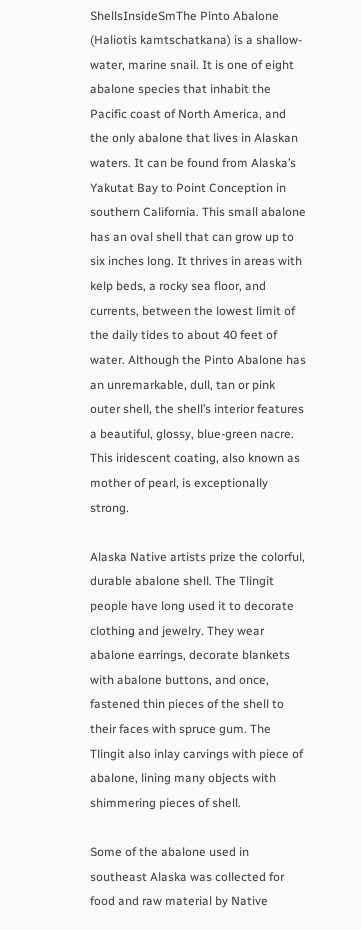ShellsInsideSmThe Pinto Abalone (Haliotis kamtschatkana) is a shallow-water, marine snail. It is one of eight abalone species that inhabit the Pacific coast of North America, and the only abalone that lives in Alaskan waters. It can be found from Alaska’s Yakutat Bay to Point Conception in southern California. This small abalone has an oval shell that can grow up to six inches long. It thrives in areas with kelp beds, a rocky sea floor, and currents, between the lowest limit of the daily tides to about 40 feet of water. Although the Pinto Abalone has an unremarkable, dull, tan or pink outer shell, the shell’s interior features a beautiful, glossy, blue-green nacre. This iridescent coating, also known as mother of pearl, is exceptionally strong.

Alaska Native artists prize the colorful, durable abalone shell. The Tlingit people have long used it to decorate clothing and jewelry. They wear abalone earrings, decorate blankets with abalone buttons, and once, fastened thin pieces of the shell to their faces with spruce gum. The Tlingit also inlay carvings with piece of abalone, lining many objects with shimmering pieces of shell.

Some of the abalone used in southeast Alaska was collected for food and raw material by Native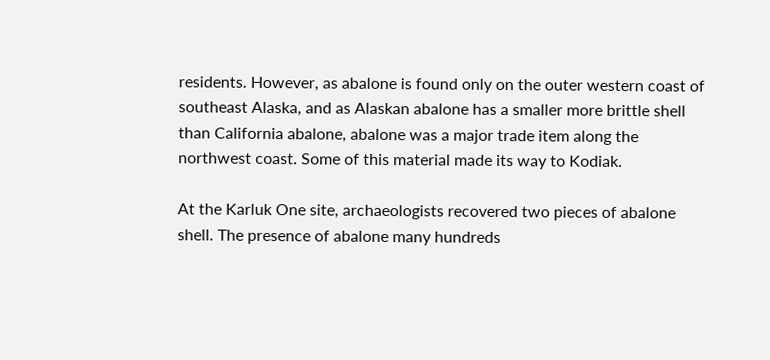residents. However, as abalone is found only on the outer western coast of southeast Alaska, and as Alaskan abalone has a smaller more brittle shell than California abalone, abalone was a major trade item along the northwest coast. Some of this material made its way to Kodiak.

At the Karluk One site, archaeologists recovered two pieces of abalone shell. The presence of abalone many hundreds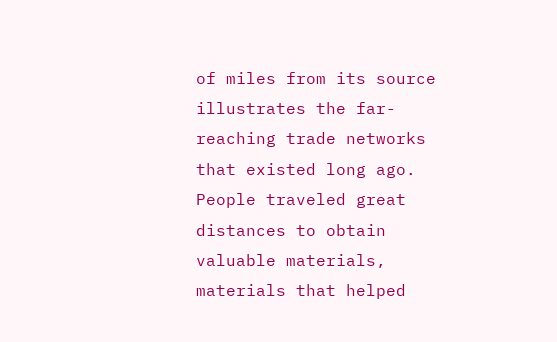of miles from its source illustrates the far-reaching trade networks that existed long ago. People traveled great distances to obtain valuable materials, materials that helped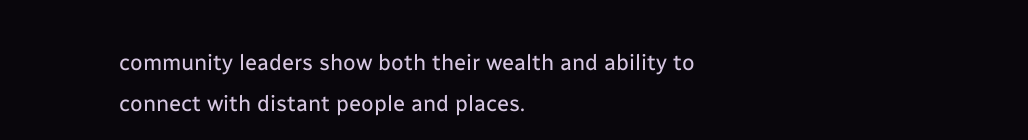community leaders show both their wealth and ability to connect with distant people and places.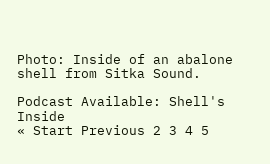Photo: Inside of an abalone shell from Sitka Sound.

Podcast Available: Shell's Inside
« Start Previous 2 3 4 5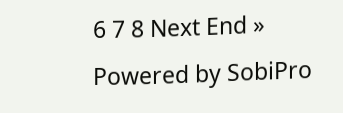6 7 8 Next End »
Powered by SobiPro